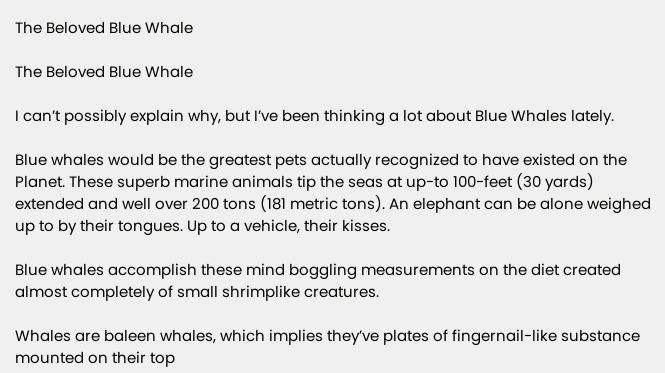The Beloved Blue Whale

The Beloved Blue Whale

I can’t possibly explain why, but I’ve been thinking a lot about Blue Whales lately.

Blue whales would be the greatest pets actually recognized to have existed on the Planet. These superb marine animals tip the seas at up-to 100-feet (30 yards) extended and well over 200 tons (181 metric tons). An elephant can be alone weighed up to by their tongues. Up to a vehicle, their kisses.

Blue whales accomplish these mind boggling measurements on the diet created almost completely of small shrimplike creatures.

Whales are baleen whales, which implies they’ve plates of fingernail-like substance mounted on their top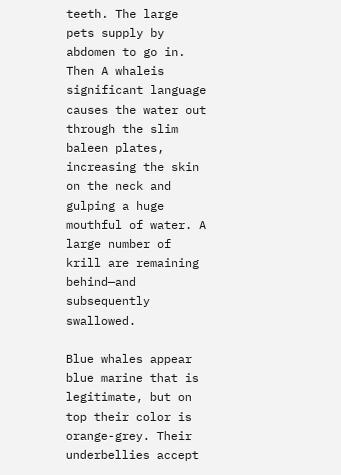teeth. The large pets supply by abdomen to go in. Then A whaleis significant language causes the water out through the slim baleen plates, increasing the skin on the neck and gulping a huge mouthful of water. A large number of krill are remaining behind—and subsequently swallowed.

Blue whales appear blue marine that is legitimate, but on top their color is orange-grey. Their underbellies accept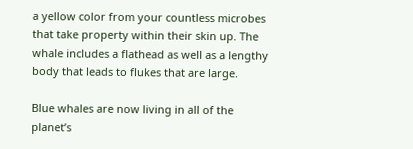a yellow color from your countless microbes that take property within their skin up. The whale includes a flathead as well as a lengthy body that leads to flukes that are large.

Blue whales are now living in all of the planet’s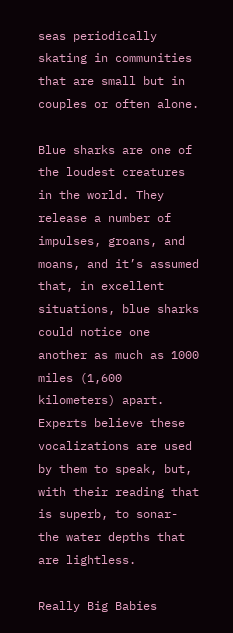seas periodically skating in communities that are small but in couples or often alone.

Blue sharks are one of the loudest creatures in the world. They release a number of impulses, groans, and moans, and it’s assumed that, in excellent situations, blue sharks could notice one another as much as 1000 miles (1,600 kilometers) apart. Experts believe these vocalizations are used by them to speak, but, with their reading that is superb, to sonar- the water depths that are lightless.

Really Big Babies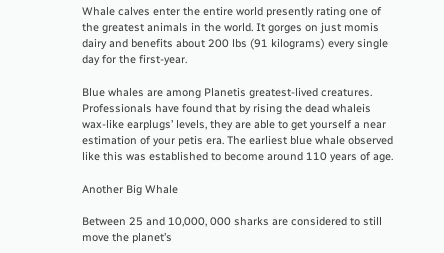Whale calves enter the entire world presently rating one of the greatest animals in the world. It gorges on just momis dairy and benefits about 200 lbs (91 kilograms) every single day for the first-year.

Blue whales are among Planetis greatest-lived creatures. Professionals have found that by rising the dead whaleis wax-like earplugs’ levels, they are able to get yourself a near estimation of your petis era. The earliest blue whale observed like this was established to become around 110 years of age.

Another Big Whale

Between 25 and 10,000, 000 sharks are considered to still move the planet’s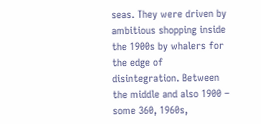seas. They were driven by ambitious shopping inside the 1900s by whalers for the edge of disintegration. Between the middle and also 1900 – some 360, 1960s,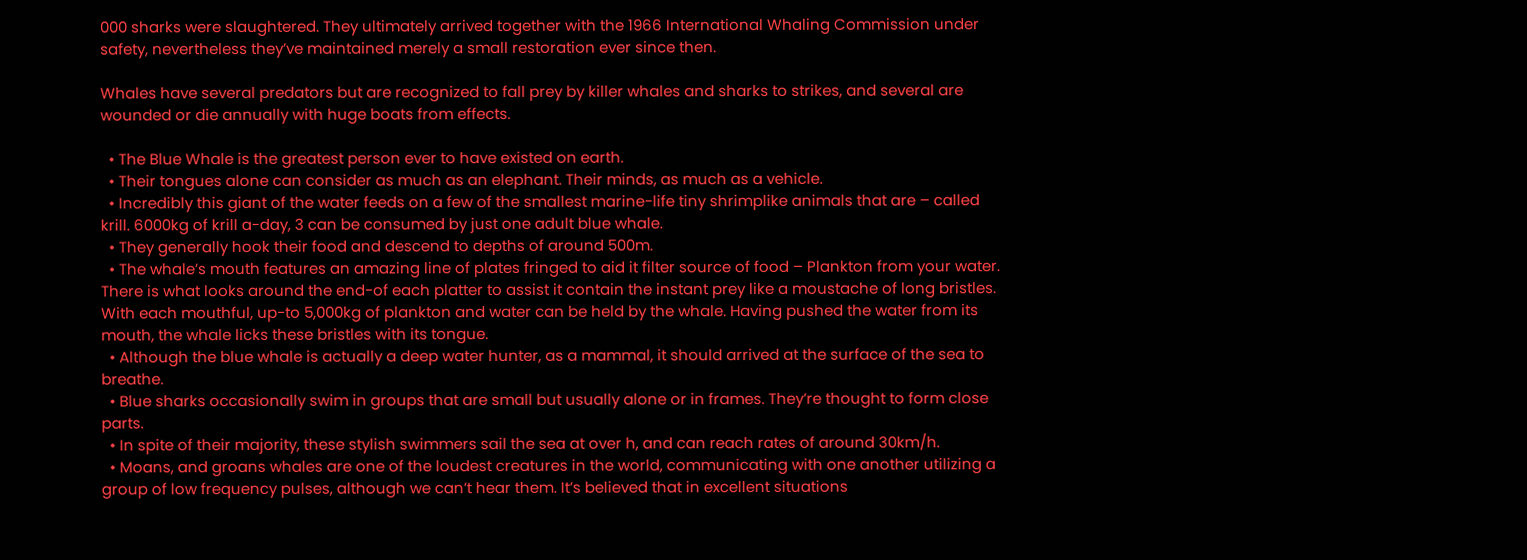000 sharks were slaughtered. They ultimately arrived together with the 1966 International Whaling Commission under safety, nevertheless they’ve maintained merely a small restoration ever since then.

Whales have several predators but are recognized to fall prey by killer whales and sharks to strikes, and several are wounded or die annually with huge boats from effects.

  • The Blue Whale is the greatest person ever to have existed on earth.
  • Their tongues alone can consider as much as an elephant. Their minds, as much as a vehicle.
  • Incredibly this giant of the water feeds on a few of the smallest marine-life tiny shrimplike animals that are – called krill. 6000kg of krill a-day, 3 can be consumed by just one adult blue whale.
  • They generally hook their food and descend to depths of around 500m.
  • The whale’s mouth features an amazing line of plates fringed to aid it filter source of food – Plankton from your water. There is what looks around the end-of each platter to assist it contain the instant prey like a moustache of long bristles. With each mouthful, up-to 5,000kg of plankton and water can be held by the whale. Having pushed the water from its mouth, the whale licks these bristles with its tongue.
  • Although the blue whale is actually a deep water hunter, as a mammal, it should arrived at the surface of the sea to breathe.
  • Blue sharks occasionally swim in groups that are small but usually alone or in frames. They’re thought to form close parts.
  • In spite of their majority, these stylish swimmers sail the sea at over h, and can reach rates of around 30km/h.
  • Moans, and groans whales are one of the loudest creatures in the world, communicating with one another utilizing a group of low frequency pulses, although we can’t hear them. It’s believed that in excellent situations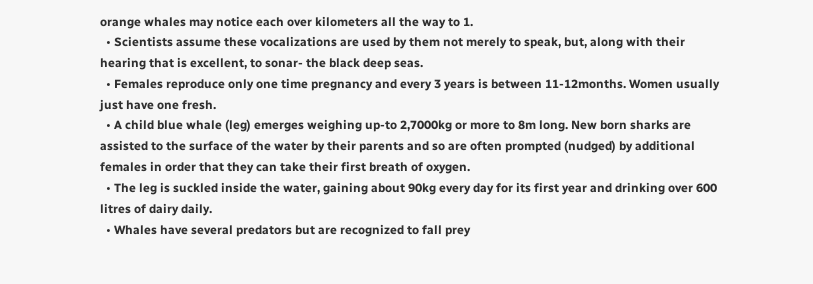orange whales may notice each over kilometers all the way to 1.
  • Scientists assume these vocalizations are used by them not merely to speak, but, along with their hearing that is excellent, to sonar- the black deep seas.
  • Females reproduce only one time pregnancy and every 3 years is between 11-12months. Women usually just have one fresh.
  • A child blue whale (leg) emerges weighing up-to 2,7000kg or more to 8m long. New born sharks are assisted to the surface of the water by their parents and so are often prompted (nudged) by additional females in order that they can take their first breath of oxygen.
  • The leg is suckled inside the water, gaining about 90kg every day for its first year and drinking over 600 litres of dairy daily.
  • Whales have several predators but are recognized to fall prey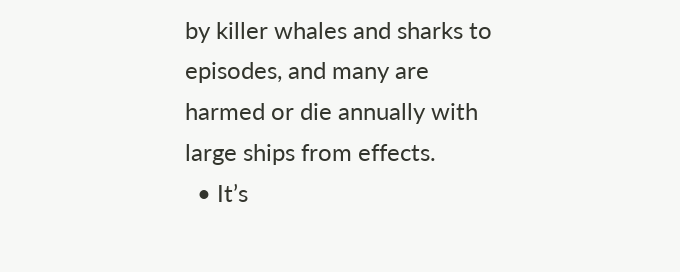by killer whales and sharks to episodes, and many are harmed or die annually with large ships from effects.
  • It’s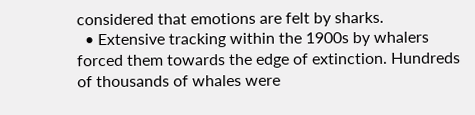considered that emotions are felt by sharks.
  • Extensive tracking within the 1900s by whalers forced them towards the edge of extinction. Hundreds of thousands of whales were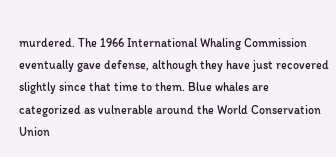murdered. The 1966 International Whaling Commission eventually gave defense, although they have just recovered slightly since that time to them. Blue whales are categorized as vulnerable around the World Conservation Union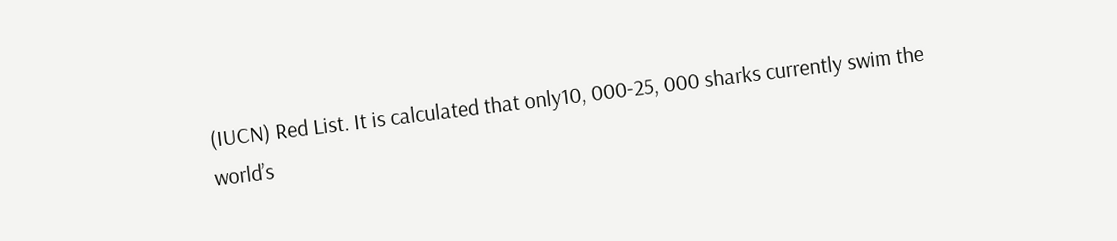(IUCN) Red List. It is calculated that only10, 000-25, 000 sharks currently swim the world’s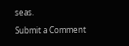seas.

Submit a Comment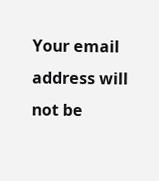Your email address will not be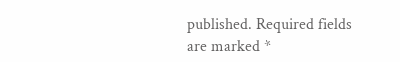published. Required fields are marked *